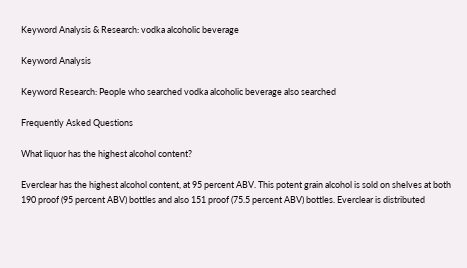Keyword Analysis & Research: vodka alcoholic beverage

Keyword Analysis

Keyword Research: People who searched vodka alcoholic beverage also searched

Frequently Asked Questions

What liquor has the highest alcohol content?

Everclear has the highest alcohol content, at 95 percent ABV. This potent grain alcohol is sold on shelves at both 190 proof (95 percent ABV) bottles and also 151 proof (75.5 percent ABV) bottles. Everclear is distributed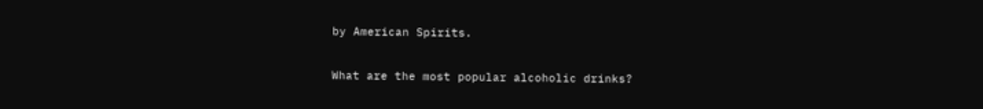by American Spirits.

What are the most popular alcoholic drinks?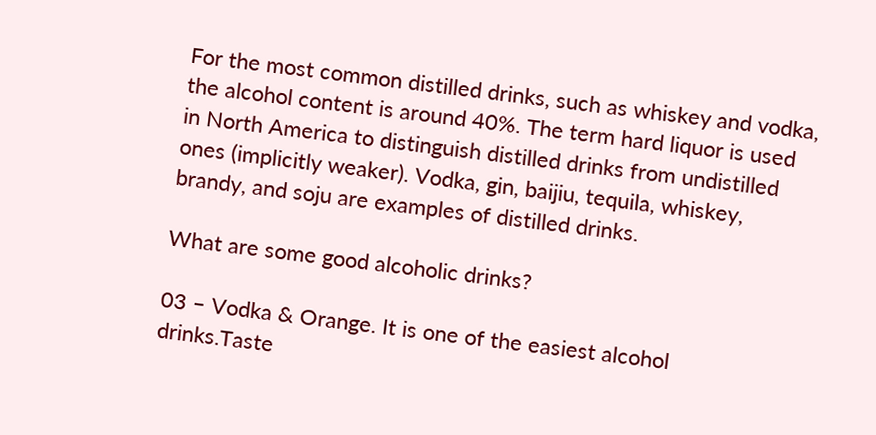For the most common distilled drinks, such as whiskey and vodka, the alcohol content is around 40%. The term hard liquor is used in North America to distinguish distilled drinks from undistilled ones (implicitly weaker). Vodka, gin, baijiu, tequila, whiskey, brandy, and soju are examples of distilled drinks.

What are some good alcoholic drinks?

03 – Vodka & Orange. It is one of the easiest alcohol drinks.Taste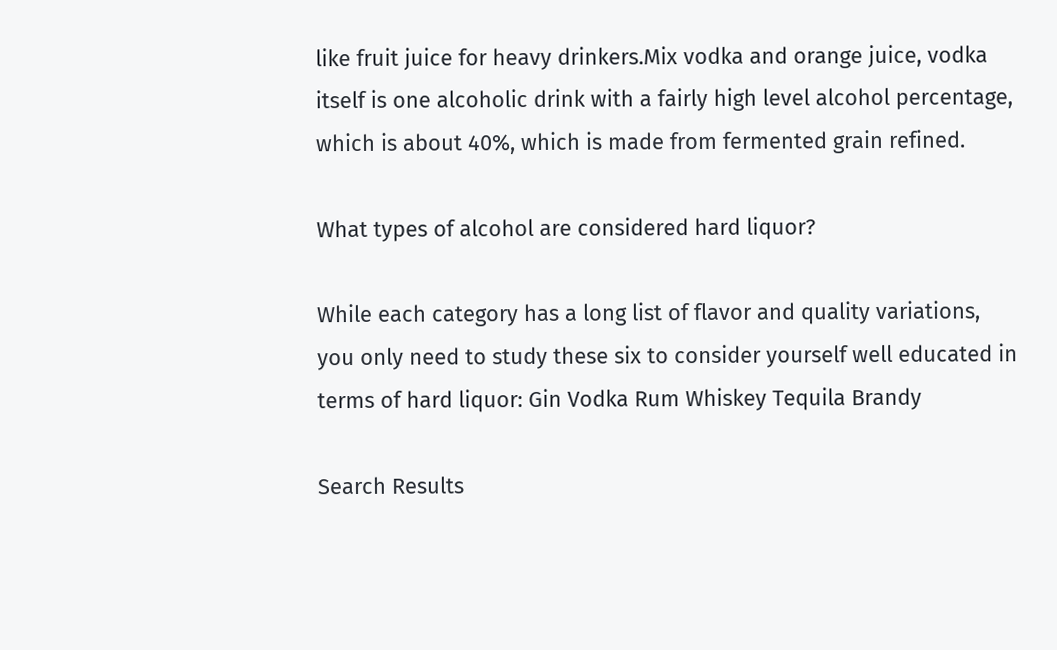like fruit juice for heavy drinkers.Mix vodka and orange juice, vodka itself is one alcoholic drink with a fairly high level alcohol percentage, which is about 40%, which is made from fermented grain refined.

What types of alcohol are considered hard liquor?

While each category has a long list of flavor and quality variations, you only need to study these six to consider yourself well educated in terms of hard liquor: Gin Vodka Rum Whiskey Tequila Brandy

Search Results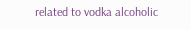related to vodka alcoholic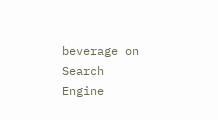beverage on Search Engine